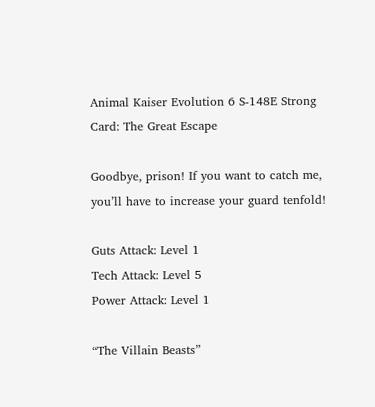Animal Kaiser Evolution 6 S-148E Strong Card: The Great Escape

Goodbye, prison! If you want to catch me, you’ll have to increase your guard tenfold!

Guts Attack: Level 1
Tech Attack: Level 5
Power Attack: Level 1

“The Villain Beasts”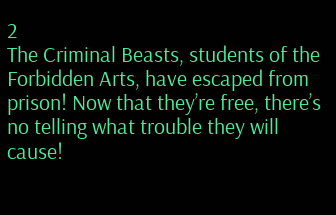2
The Criminal Beasts, students of the Forbidden Arts, have escaped from prison! Now that they’re free, there’s no telling what trouble they will cause!